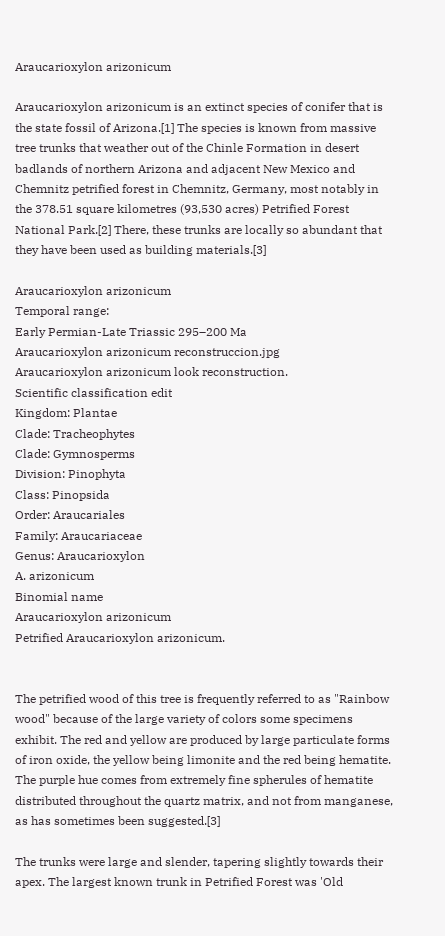Araucarioxylon arizonicum

Araucarioxylon arizonicum is an extinct species of conifer that is the state fossil of Arizona.[1] The species is known from massive tree trunks that weather out of the Chinle Formation in desert badlands of northern Arizona and adjacent New Mexico and Chemnitz petrified forest in Chemnitz, Germany, most notably in the 378.51 square kilometres (93,530 acres) Petrified Forest National Park.[2] There, these trunks are locally so abundant that they have been used as building materials.[3]

Araucarioxylon arizonicum
Temporal range:
Early Permian-Late Triassic 295–200 Ma
Araucarioxylon arizonicum reconstruccion.jpg
Araucarioxylon arizonicum look reconstruction.
Scientific classification edit
Kingdom: Plantae
Clade: Tracheophytes
Clade: Gymnosperms
Division: Pinophyta
Class: Pinopsida
Order: Araucariales
Family: Araucariaceae
Genus: Araucarioxylon
A. arizonicum
Binomial name
Araucarioxylon arizonicum
Petrified Araucarioxylon arizonicum.


The petrified wood of this tree is frequently referred to as "Rainbow wood" because of the large variety of colors some specimens exhibit. The red and yellow are produced by large particulate forms of iron oxide, the yellow being limonite and the red being hematite. The purple hue comes from extremely fine spherules of hematite distributed throughout the quartz matrix, and not from manganese, as has sometimes been suggested.[3]

The trunks were large and slender, tapering slightly towards their apex. The largest known trunk in Petrified Forest was 'Old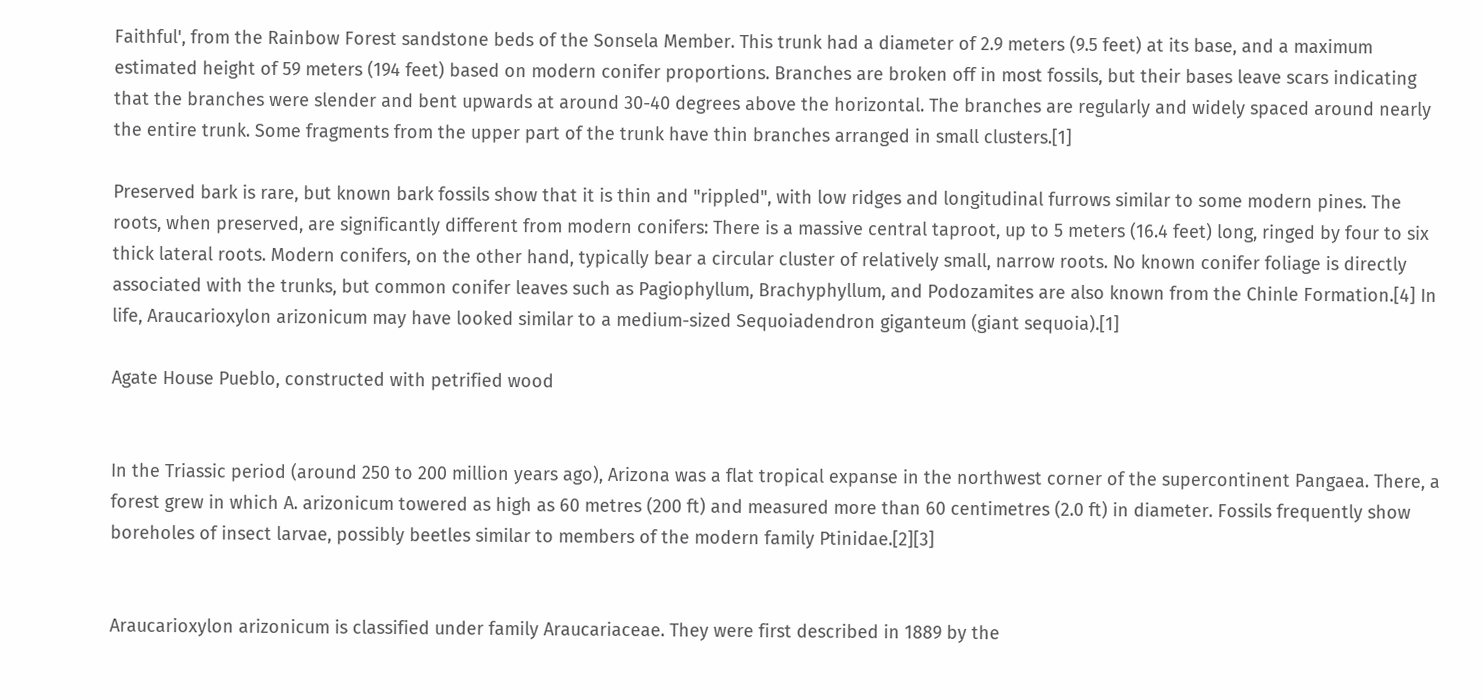Faithful', from the Rainbow Forest sandstone beds of the Sonsela Member. This trunk had a diameter of 2.9 meters (9.5 feet) at its base, and a maximum estimated height of 59 meters (194 feet) based on modern conifer proportions. Branches are broken off in most fossils, but their bases leave scars indicating that the branches were slender and bent upwards at around 30-40 degrees above the horizontal. The branches are regularly and widely spaced around nearly the entire trunk. Some fragments from the upper part of the trunk have thin branches arranged in small clusters.[1]

Preserved bark is rare, but known bark fossils show that it is thin and "rippled", with low ridges and longitudinal furrows similar to some modern pines. The roots, when preserved, are significantly different from modern conifers: There is a massive central taproot, up to 5 meters (16.4 feet) long, ringed by four to six thick lateral roots. Modern conifers, on the other hand, typically bear a circular cluster of relatively small, narrow roots. No known conifer foliage is directly associated with the trunks, but common conifer leaves such as Pagiophyllum, Brachyphyllum, and Podozamites are also known from the Chinle Formation.[4] In life, Araucarioxylon arizonicum may have looked similar to a medium-sized Sequoiadendron giganteum (giant sequoia).[1]

Agate House Pueblo, constructed with petrified wood


In the Triassic period (around 250 to 200 million years ago), Arizona was a flat tropical expanse in the northwest corner of the supercontinent Pangaea. There, a forest grew in which A. arizonicum towered as high as 60 metres (200 ft) and measured more than 60 centimetres (2.0 ft) in diameter. Fossils frequently show boreholes of insect larvae, possibly beetles similar to members of the modern family Ptinidae.[2][3]


Araucarioxylon arizonicum is classified under family Araucariaceae. They were first described in 1889 by the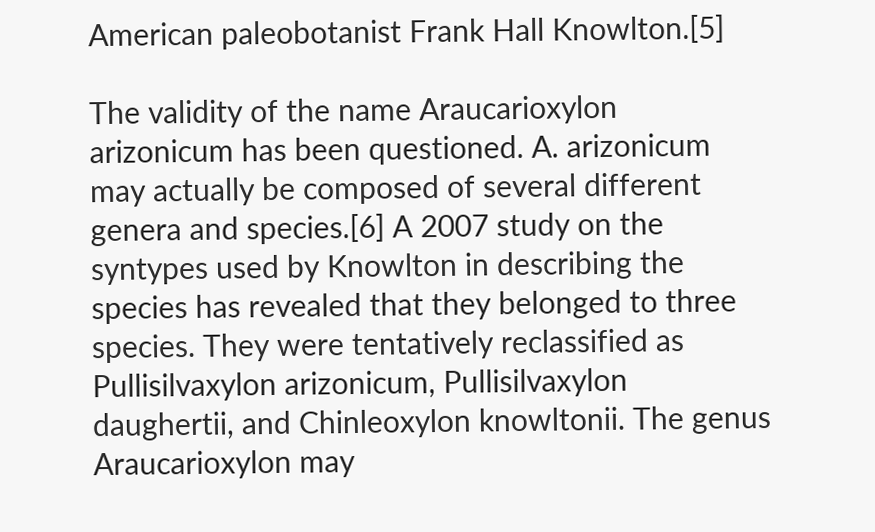American paleobotanist Frank Hall Knowlton.[5]

The validity of the name Araucarioxylon arizonicum has been questioned. A. arizonicum may actually be composed of several different genera and species.[6] A 2007 study on the syntypes used by Knowlton in describing the species has revealed that they belonged to three species. They were tentatively reclassified as Pullisilvaxylon arizonicum, Pullisilvaxylon daughertii, and Chinleoxylon knowltonii. The genus Araucarioxylon may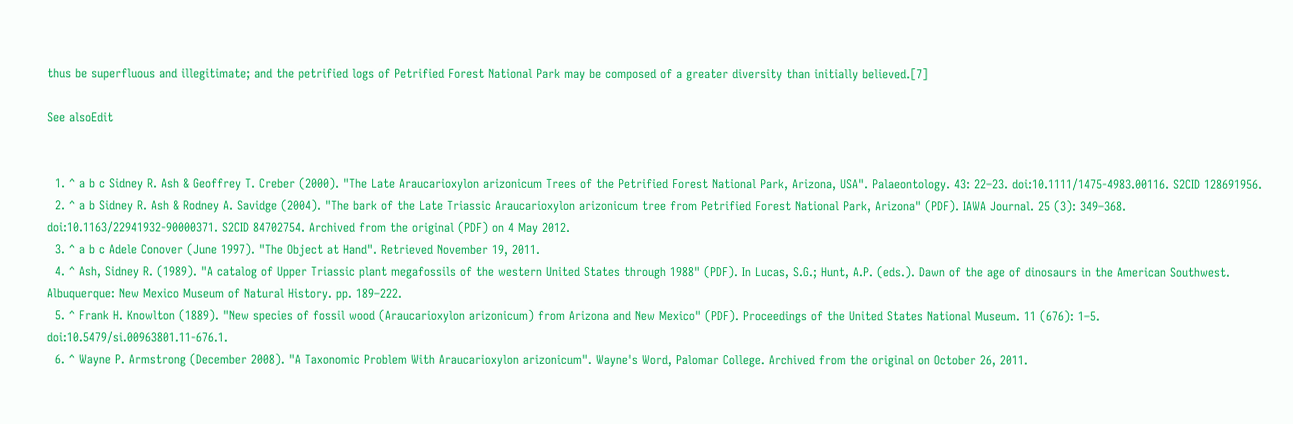thus be superfluous and illegitimate; and the petrified logs of Petrified Forest National Park may be composed of a greater diversity than initially believed.[7]

See alsoEdit


  1. ^ a b c Sidney R. Ash & Geoffrey T. Creber (2000). "The Late Araucarioxylon arizonicum Trees of the Petrified Forest National Park, Arizona, USA". Palaeontology. 43: 22–23. doi:10.1111/1475-4983.00116. S2CID 128691956.
  2. ^ a b Sidney R. Ash & Rodney A. Savidge (2004). "The bark of the Late Triassic Araucarioxylon arizonicum tree from Petrified Forest National Park, Arizona" (PDF). IAWA Journal. 25 (3): 349–368. doi:10.1163/22941932-90000371. S2CID 84702754. Archived from the original (PDF) on 4 May 2012.
  3. ^ a b c Adele Conover (June 1997). "The Object at Hand". Retrieved November 19, 2011.
  4. ^ Ash, Sidney R. (1989). "A catalog of Upper Triassic plant megafossils of the western United States through 1988" (PDF). In Lucas, S.G.; Hunt, A.P. (eds.). Dawn of the age of dinosaurs in the American Southwest. Albuquerque: New Mexico Museum of Natural History. pp. 189–222.
  5. ^ Frank H. Knowlton (1889). "New species of fossil wood (Araucarioxylon arizonicum) from Arizona and New Mexico" (PDF). Proceedings of the United States National Museum. 11 (676): 1–5. doi:10.5479/si.00963801.11-676.1.
  6. ^ Wayne P. Armstrong (December 2008). "A Taxonomic Problem With Araucarioxylon arizonicum". Wayne's Word, Palomar College. Archived from the original on October 26, 2011.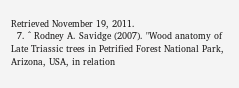Retrieved November 19, 2011.
  7. ^ Rodney A. Savidge (2007). "Wood anatomy of Late Triassic trees in Petrified Forest National Park, Arizona, USA, in relation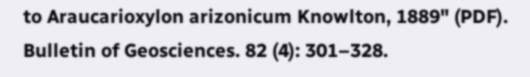to Araucarioxylon arizonicum Knowlton, 1889" (PDF). Bulletin of Geosciences. 82 (4): 301–328.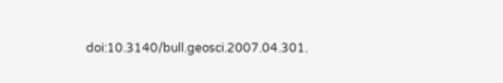doi:10.3140/bull.geosci.2007.04.301.